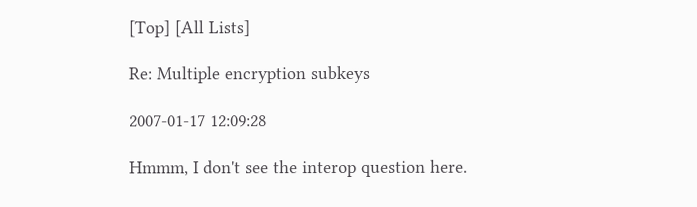[Top] [All Lists]

Re: Multiple encryption subkeys

2007-01-17 12:09:28

Hmmm, I don't see the interop question here.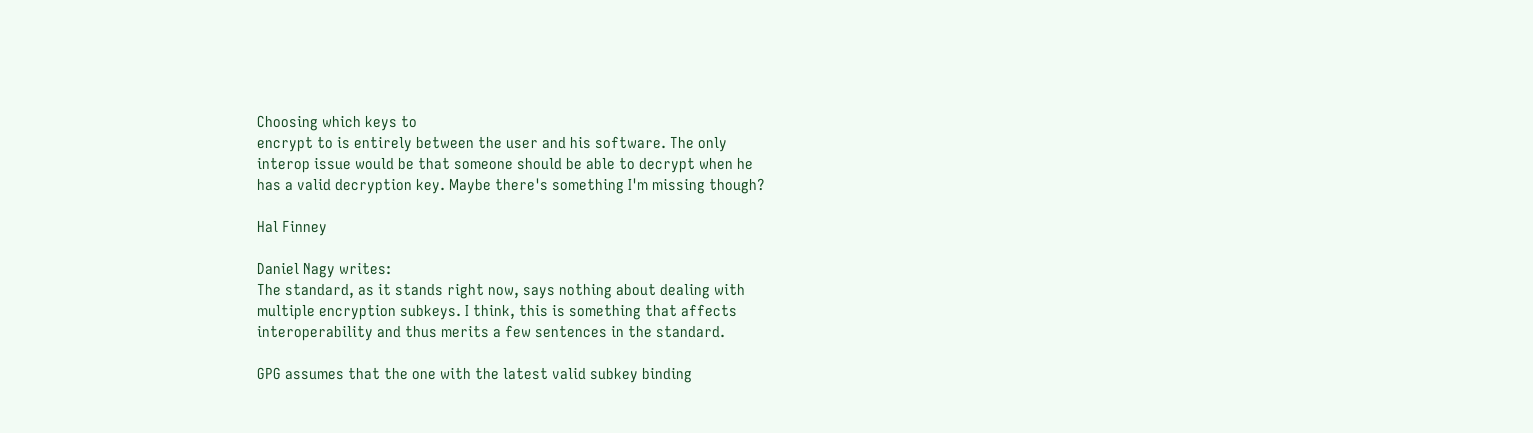Choosing which keys to
encrypt to is entirely between the user and his software. The only
interop issue would be that someone should be able to decrypt when he
has a valid decryption key. Maybe there's something I'm missing though?

Hal Finney

Daniel Nagy writes:
The standard, as it stands right now, says nothing about dealing with
multiple encryption subkeys. I think, this is something that affects
interoperability and thus merits a few sentences in the standard.

GPG assumes that the one with the latest valid subkey binding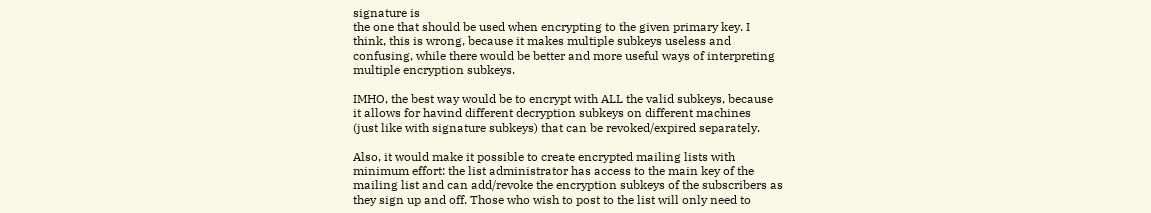signature is
the one that should be used when encrypting to the given primary key. I
think, this is wrong, because it makes multiple subkeys useless and
confusing, while there would be better and more useful ways of interpreting
multiple encryption subkeys.

IMHO, the best way would be to encrypt with ALL the valid subkeys, because
it allows for havind different decryption subkeys on different machines
(just like with signature subkeys) that can be revoked/expired separately.

Also, it would make it possible to create encrypted mailing lists with
minimum effort: the list administrator has access to the main key of the
mailing list and can add/revoke the encryption subkeys of the subscribers as
they sign up and off. Those who wish to post to the list will only need to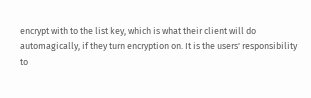encrypt with to the list key, which is what their client will do
automagically, if they turn encryption on. It is the users' responsibility
to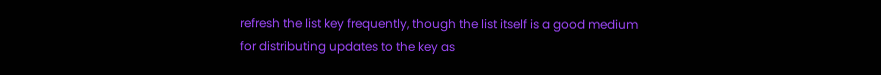refresh the list key frequently, though the list itself is a good medium
for distributing updates to the key as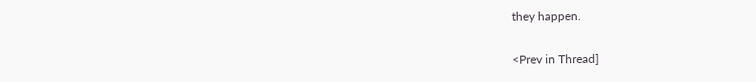they happen.

<Prev in Thread]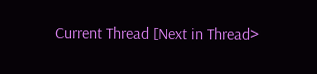Current Thread [Next in Thread>